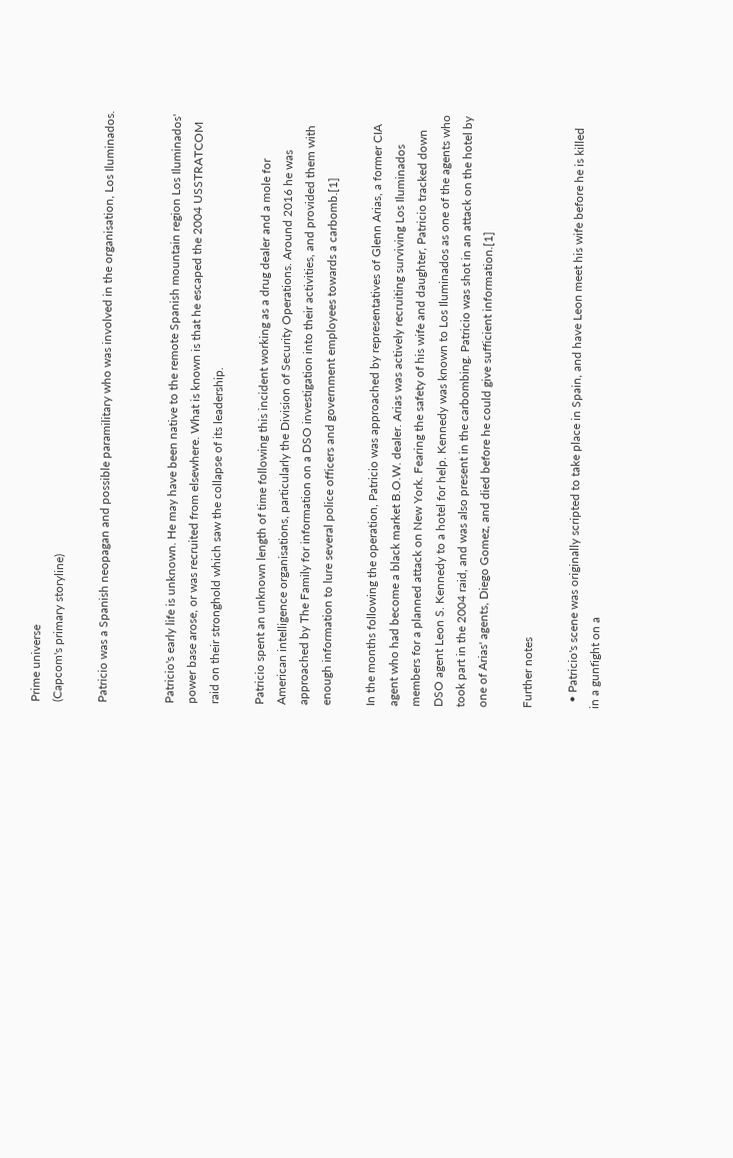Prime universe
(Capcom's primary storyline)

Patricio was a Spanish neopagan and possible paramilitary who was involved in the organisation, Los Iluminados.


Patricio's early life is unknown. He may have been native to the remote Spanish mountain region Los Iluminados' power base arose, or was recruited from elsewhere. What is known is that he escaped the 2004 USSTRATCOM raid on their stronghold which saw the collapse of its leadership.

Patricio spent an unknown length of time following this incident working as a drug dealer and a mole for American intelligence organisations, particularly the Division of Security Operations. Around 2016 he was approached by The Family for information on a DSO investigation into their activities, and provided them with enough information to lure several police officers and government employees towards a carbomb.[1]

In the months following the operation, Patricio was approached by representatives of Glenn Arias, a former CIA agent who had become a black market B.O.W. dealer. Arias was actively recruiting surviving Los Iluminados members for a planned attack on New York. Fearing the safety of his wife and daughter, Patricio tracked down DSO agent Leon S. Kennedy to a hotel for help. Kennedy was known to Los Iluminados as one of the agents who took part in the 2004 raid, and was also present in the carbombing. Patricio was shot in an attack on the hotel by one of Arias' agents, Diego Gomez, and died before he could give sufficient information.[1]

Further notes

  • Patricio's scene was originally scripted to take place in Spain, and have Leon meet his wife before he is killed in a gunfight on a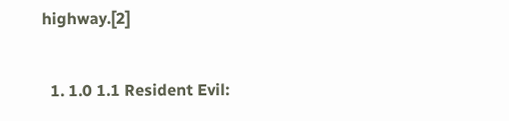highway.[2]


  1. 1.0 1.1 Resident Evil: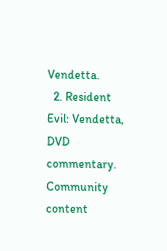Vendetta.
  2. Resident Evil: Vendetta, DVD commentary.
Community content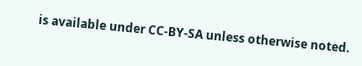is available under CC-BY-SA unless otherwise noted.